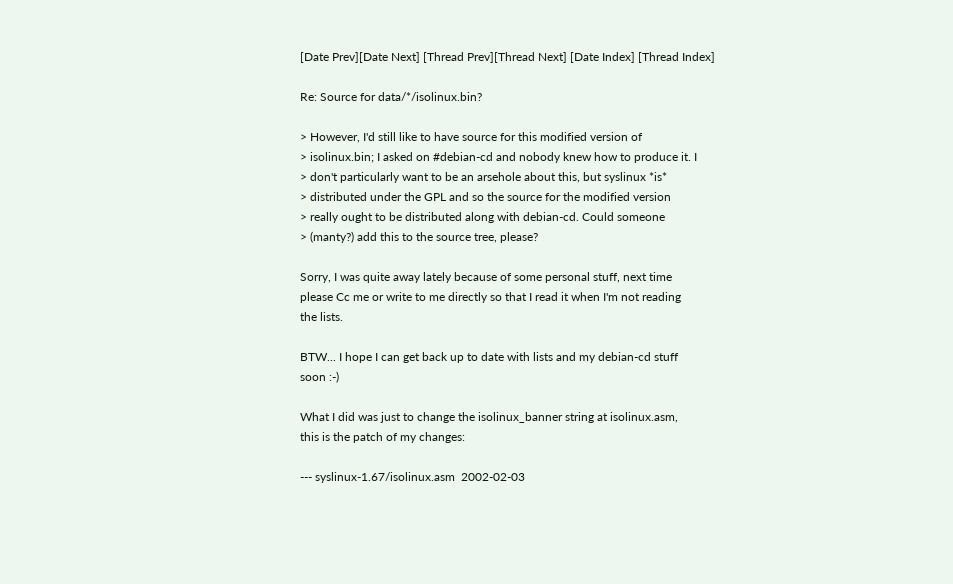[Date Prev][Date Next] [Thread Prev][Thread Next] [Date Index] [Thread Index]

Re: Source for data/*/isolinux.bin?

> However, I'd still like to have source for this modified version of
> isolinux.bin; I asked on #debian-cd and nobody knew how to produce it. I
> don't particularly want to be an arsehole about this, but syslinux *is*
> distributed under the GPL and so the source for the modified version
> really ought to be distributed along with debian-cd. Could someone
> (manty?) add this to the source tree, please?

Sorry, I was quite away lately because of some personal stuff, next time
please Cc me or write to me directly so that I read it when I'm not reading
the lists.

BTW... I hope I can get back up to date with lists and my debian-cd stuff
soon :-)

What I did was just to change the isolinux_banner string at isolinux.asm,
this is the patch of my changes:

--- syslinux-1.67/isolinux.asm  2002-02-03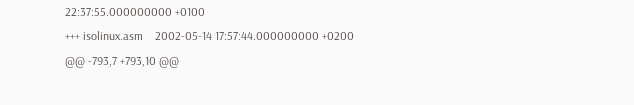22:37:55.000000000 +0100
+++ isolinux.asm    2002-05-14 17:57:44.000000000 +0200
@@ -793,7 +793,10 @@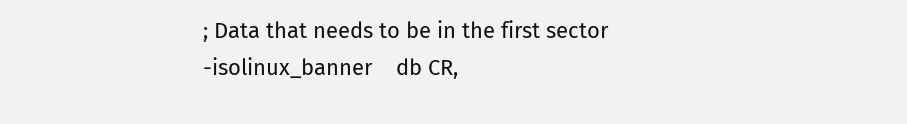; Data that needs to be in the first sector
-isolinux_banner    db CR,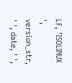LF, 'ISOLINUX ', version_str, ' ', date, ' ',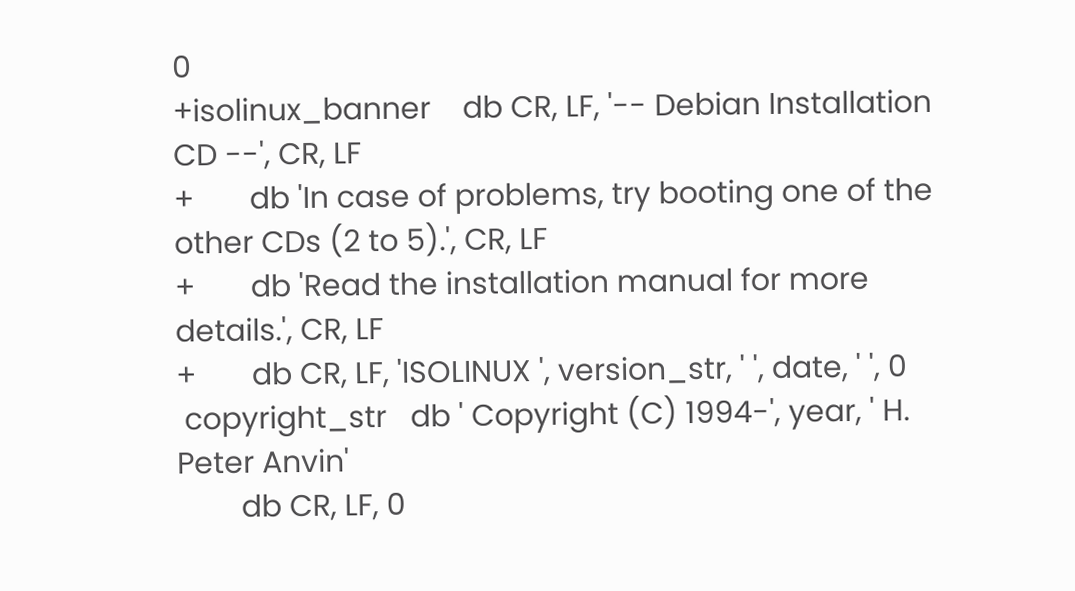0
+isolinux_banner    db CR, LF, '-- Debian Installation CD --', CR, LF
+       db 'In case of problems, try booting one of the other CDs (2 to 5).', CR, LF
+       db 'Read the installation manual for more details.', CR, LF
+       db CR, LF, 'ISOLINUX ', version_str, ' ', date, ' ', 0
 copyright_str   db ' Copyright (C) 1994-', year, ' H. Peter Anvin'
        db CR, LF, 0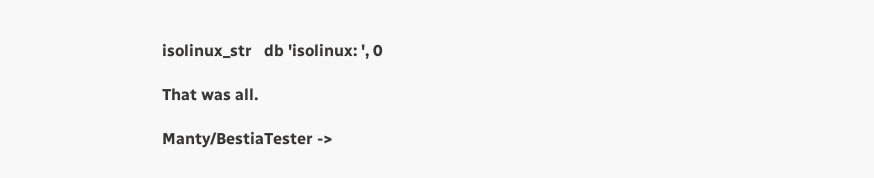isolinux_str   db 'isolinux: ', 0

That was all.

Manty/BestiaTester ->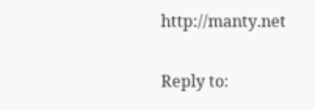http://manty.net

Reply to: